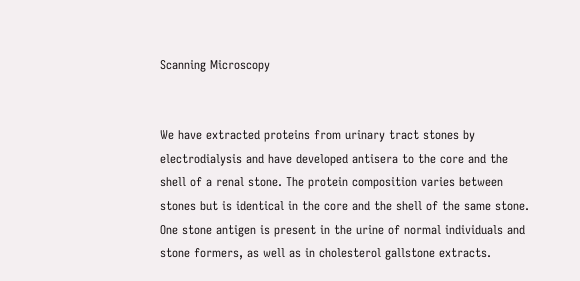Scanning Microscopy


We have extracted proteins from urinary tract stones by electrodialysis and have developed antisera to the core and the shell of a renal stone. The protein composition varies between stones but is identical in the core and the shell of the same stone. One stone antigen is present in the urine of normal individuals and stone formers, as well as in cholesterol gallstone extracts.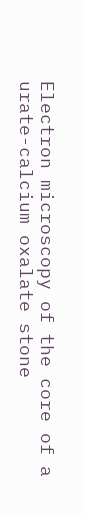Electron microscopy of the core of a urate-calcium oxalate stone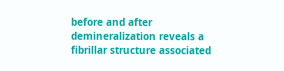before and after demineralization reveals a fibrillar structure associated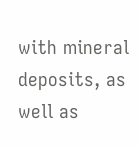with mineral deposits, as well as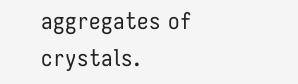aggregates of crystals.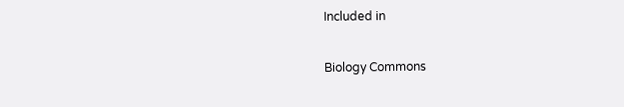Included in

Biology Commons